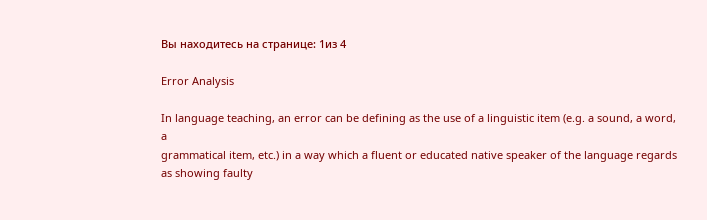Вы находитесь на странице: 1из 4

Error Analysis

In language teaching, an error can be defining as the use of a linguistic item (e.g. a sound, a word, a
grammatical item, etc.) in a way which a fluent or educated native speaker of the language regards
as showing faulty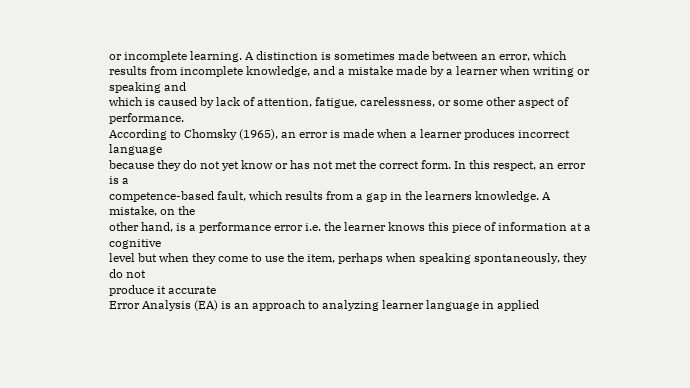or incomplete learning. A distinction is sometimes made between an error, which
results from incomplete knowledge, and a mistake made by a learner when writing or speaking and
which is caused by lack of attention, fatigue, carelessness, or some other aspect of performance.
According to Chomsky (1965), an error is made when a learner produces incorrect language
because they do not yet know or has not met the correct form. In this respect, an error is a
competence-based fault, which results from a gap in the learners knowledge. A mistake, on the
other hand, is a performance error i.e. the learner knows this piece of information at a cognitive
level but when they come to use the item, perhaps when speaking spontaneously, they do not
produce it accurate
Error Analysis (EA) is an approach to analyzing learner language in applied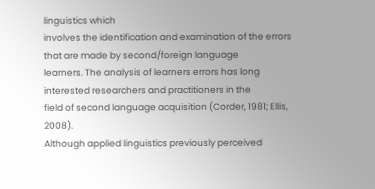linguistics which
involves the identification and examination of the errors that are made by second/foreign language
learners. The analysis of learners errors has long interested researchers and practitioners in the
field of second language acquisition (Corder, 1981; Ellis, 2008).
Although applied linguistics previously perceived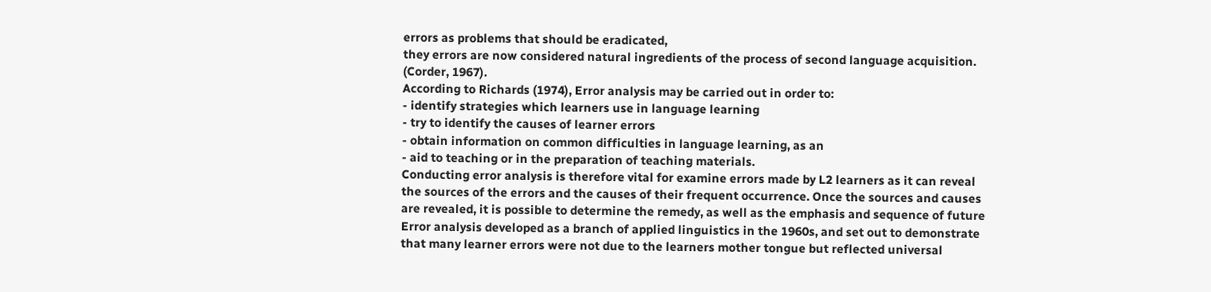errors as problems that should be eradicated,
they errors are now considered natural ingredients of the process of second language acquisition.
(Corder, 1967).
According to Richards (1974), Error analysis may be carried out in order to:
- identify strategies which learners use in language learning
- try to identify the causes of learner errors
- obtain information on common difficulties in language learning, as an
- aid to teaching or in the preparation of teaching materials.
Conducting error analysis is therefore vital for examine errors made by L2 learners as it can reveal
the sources of the errors and the causes of their frequent occurrence. Once the sources and causes
are revealed, it is possible to determine the remedy, as well as the emphasis and sequence of future
Error analysis developed as a branch of applied linguistics in the 1960s, and set out to demonstrate
that many learner errors were not due to the learners mother tongue but reflected universal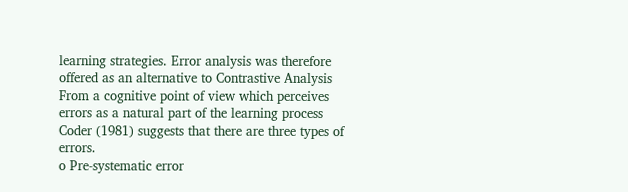learning strategies. Error analysis was therefore offered as an alternative to Contrastive Analysis
From a cognitive point of view which perceives errors as a natural part of the learning process
Coder (1981) suggests that there are three types of errors.
o Pre-systematic error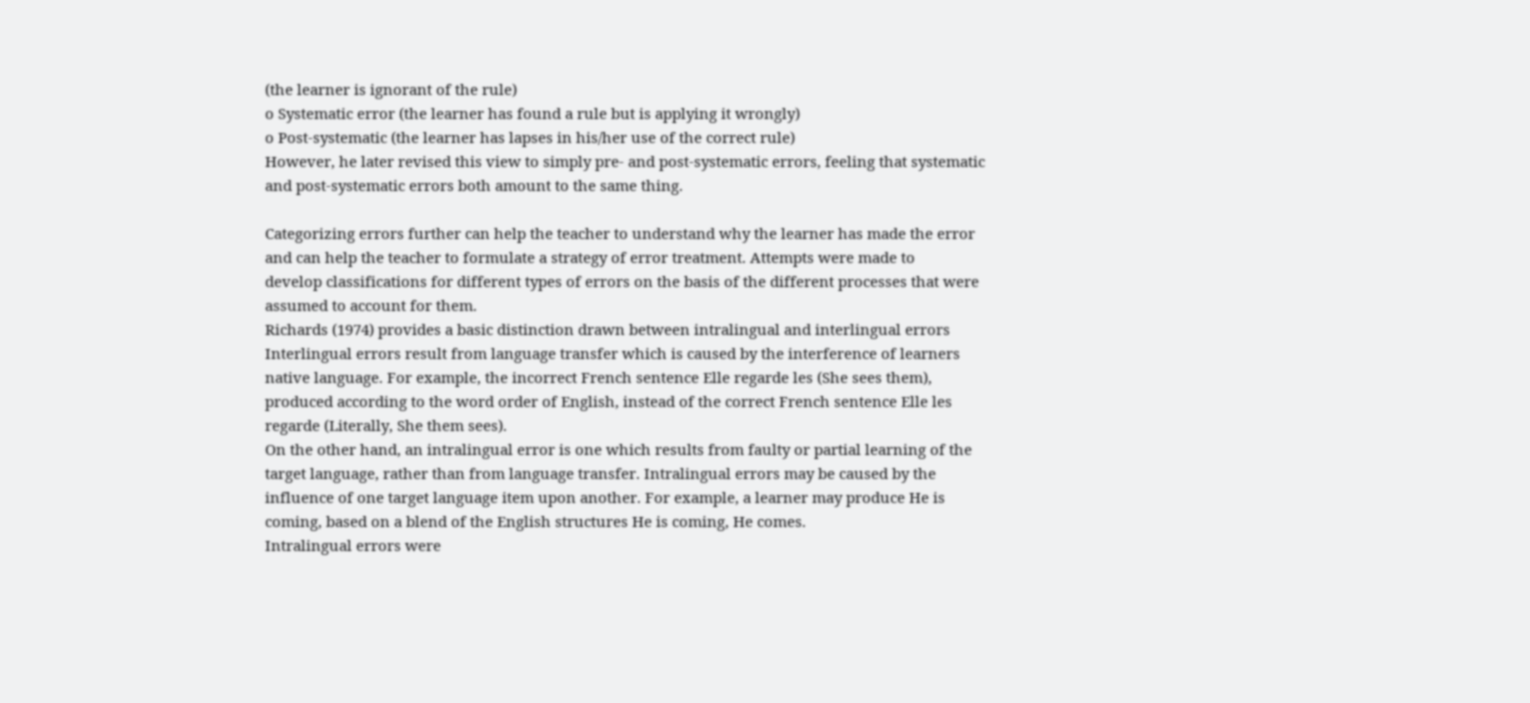(the learner is ignorant of the rule)
o Systematic error (the learner has found a rule but is applying it wrongly)
o Post-systematic (the learner has lapses in his/her use of the correct rule)
However, he later revised this view to simply pre- and post-systematic errors, feeling that systematic
and post-systematic errors both amount to the same thing.

Categorizing errors further can help the teacher to understand why the learner has made the error
and can help the teacher to formulate a strategy of error treatment. Attempts were made to
develop classifications for different types of errors on the basis of the different processes that were
assumed to account for them.
Richards (1974) provides a basic distinction drawn between intralingual and interlingual errors
Interlingual errors result from language transfer which is caused by the interference of learners
native language. For example, the incorrect French sentence Elle regarde les (She sees them),
produced according to the word order of English, instead of the correct French sentence Elle les
regarde (Literally, She them sees).
On the other hand, an intralingual error is one which results from faulty or partial learning of the
target language, rather than from language transfer. Intralingual errors may be caused by the
influence of one target language item upon another. For example, a learner may produce He is
coming, based on a blend of the English structures He is coming, He comes.
Intralingual errors were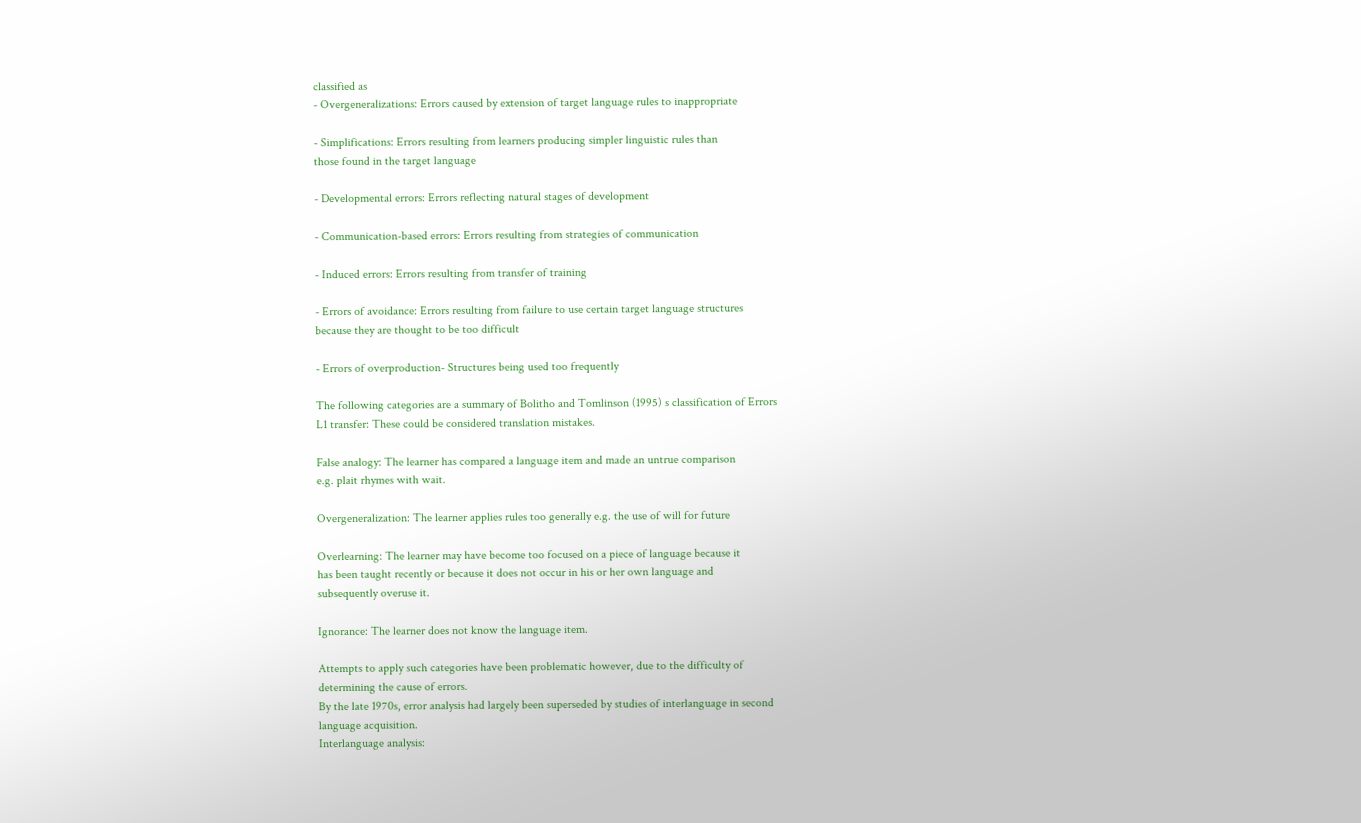classified as
- Overgeneralizations: Errors caused by extension of target language rules to inappropriate

- Simplifications: Errors resulting from learners producing simpler linguistic rules than
those found in the target language

- Developmental errors: Errors reflecting natural stages of development

- Communication-based errors: Errors resulting from strategies of communication

- Induced errors: Errors resulting from transfer of training

- Errors of avoidance: Errors resulting from failure to use certain target language structures
because they are thought to be too difficult

- Errors of overproduction- Structures being used too frequently

The following categories are a summary of Bolitho and Tomlinson (1995) s classification of Errors
L1 transfer: These could be considered translation mistakes.

False analogy: The learner has compared a language item and made an untrue comparison
e.g. plait rhymes with wait.

Overgeneralization: The learner applies rules too generally e.g. the use of will for future

Overlearning: The learner may have become too focused on a piece of language because it
has been taught recently or because it does not occur in his or her own language and
subsequently overuse it.

Ignorance: The learner does not know the language item.

Attempts to apply such categories have been problematic however, due to the difficulty of
determining the cause of errors.
By the late 1970s, error analysis had largely been superseded by studies of interlanguage in second
language acquisition.
Interlanguage analysis: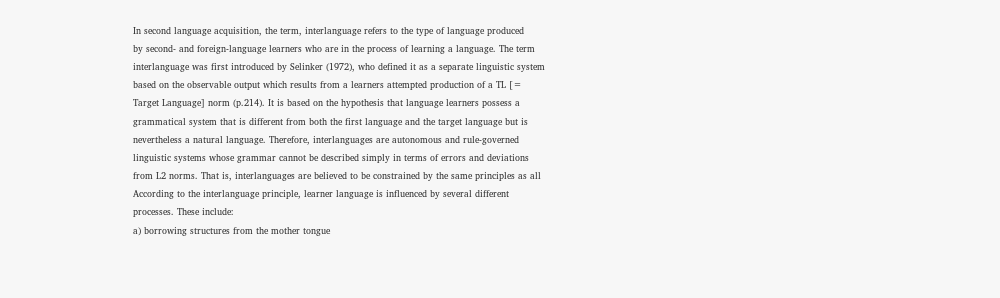In second language acquisition, the term, interlanguage refers to the type of language produced
by second- and foreign-language learners who are in the process of learning a language. The term
interlanguage was first introduced by Selinker (1972), who defined it as a separate linguistic system
based on the observable output which results from a learners attempted production of a TL [=
Target Language] norm (p.214). It is based on the hypothesis that language learners possess a
grammatical system that is different from both the first language and the target language but is
nevertheless a natural language. Therefore, interlanguages are autonomous and rule-governed
linguistic systems whose grammar cannot be described simply in terms of errors and deviations
from L2 norms. That is, interlanguages are believed to be constrained by the same principles as all
According to the interlanguage principle, learner language is influenced by several different
processes. These include:
a) borrowing structures from the mother tongue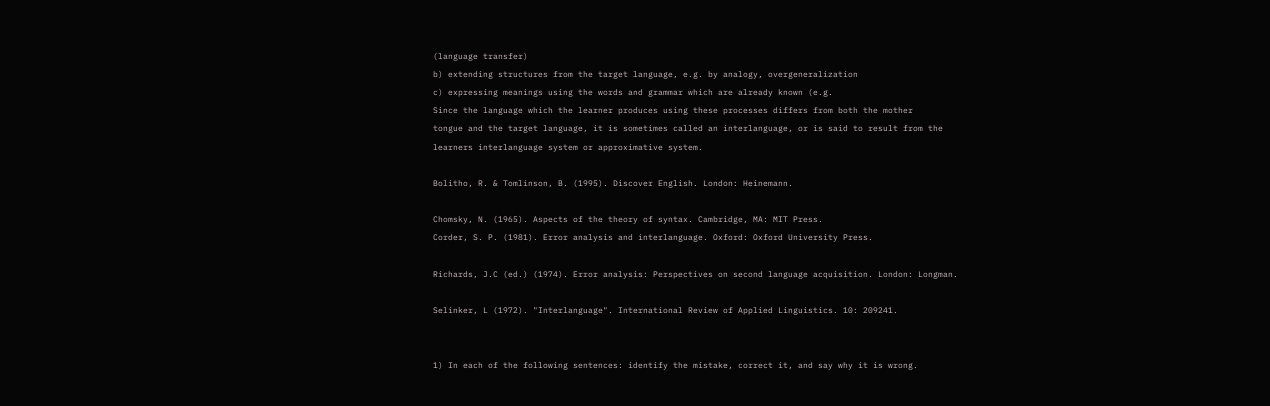(language transfer)
b) extending structures from the target language, e.g. by analogy, overgeneralization
c) expressing meanings using the words and grammar which are already known (e.g.
Since the language which the learner produces using these processes differs from both the mother
tongue and the target language, it is sometimes called an interlanguage, or is said to result from the
learners interlanguage system or approximative system.

Bolitho, R. & Tomlinson, B. (1995). Discover English. London: Heinemann.

Chomsky, N. (1965). Aspects of the theory of syntax. Cambridge, MA: MIT Press.
Corder, S. P. (1981). Error analysis and interlanguage. Oxford: Oxford University Press.

Richards, J.C (ed.) (1974). Error analysis: Perspectives on second language acquisition. London: Longman.

Selinker, L (1972). "Interlanguage". International Review of Applied Linguistics. 10: 209241.


1) In each of the following sentences: identify the mistake, correct it, and say why it is wrong.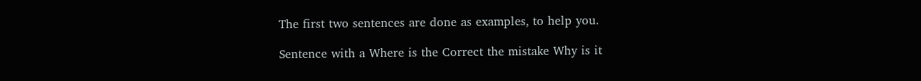The first two sentences are done as examples, to help you.

Sentence with a Where is the Correct the mistake Why is it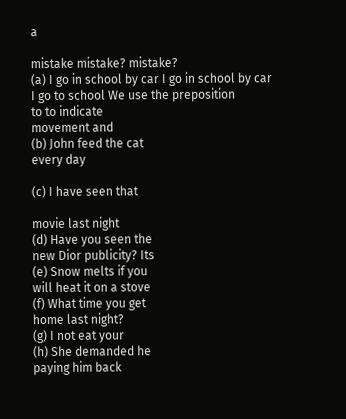a

mistake mistake? mistake?
(a) I go in school by car I go in school by car I go to school We use the preposition
to to indicate
movement and
(b) John feed the cat
every day

(c) I have seen that

movie last night
(d) Have you seen the
new Dior publicity? Its
(e) Snow melts if you
will heat it on a stove
(f) What time you get
home last night?
(g) I not eat your
(h) She demanded he
paying him back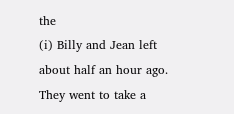the
(i) Billy and Jean left
about half an hour ago.
They went to take a